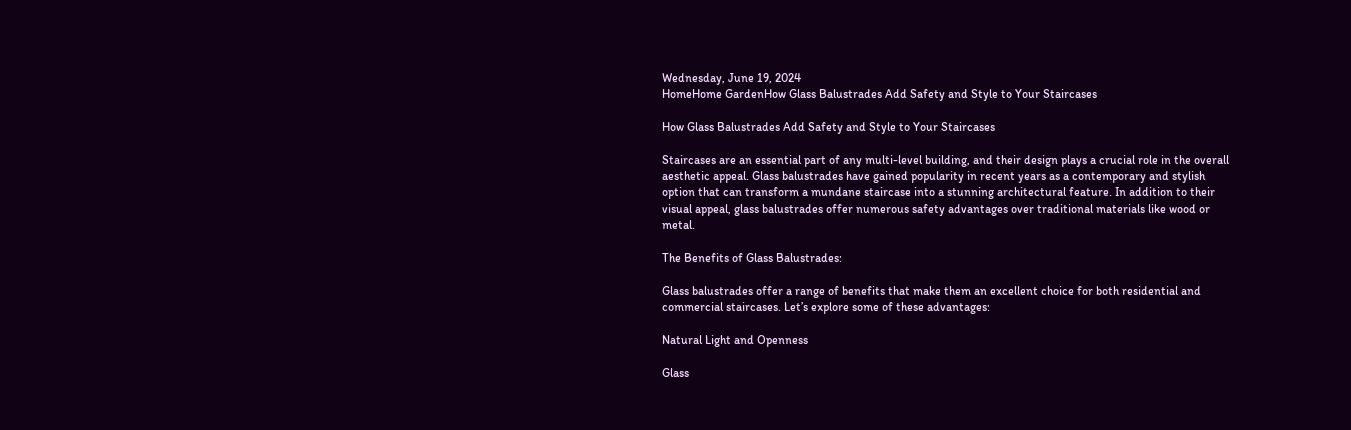Wednesday, June 19, 2024
HomeHome GardenHow Glass Balustrades Add Safety and Style to Your Staircases

How Glass Balustrades Add Safety and Style to Your Staircases

Staircases are an essential part of any multi-level building, and their design plays a crucial role in the overall aesthetic appeal. Glass balustrades have gained popularity in recent years as a contemporary and stylish option that can transform a mundane staircase into a stunning architectural feature. In addition to their visual appeal, glass balustrades offer numerous safety advantages over traditional materials like wood or metal.

The Benefits of Glass Balustrades:

Glass balustrades offer a range of benefits that make them an excellent choice for both residential and commercial staircases. Let’s explore some of these advantages:

Natural Light and Openness

Glass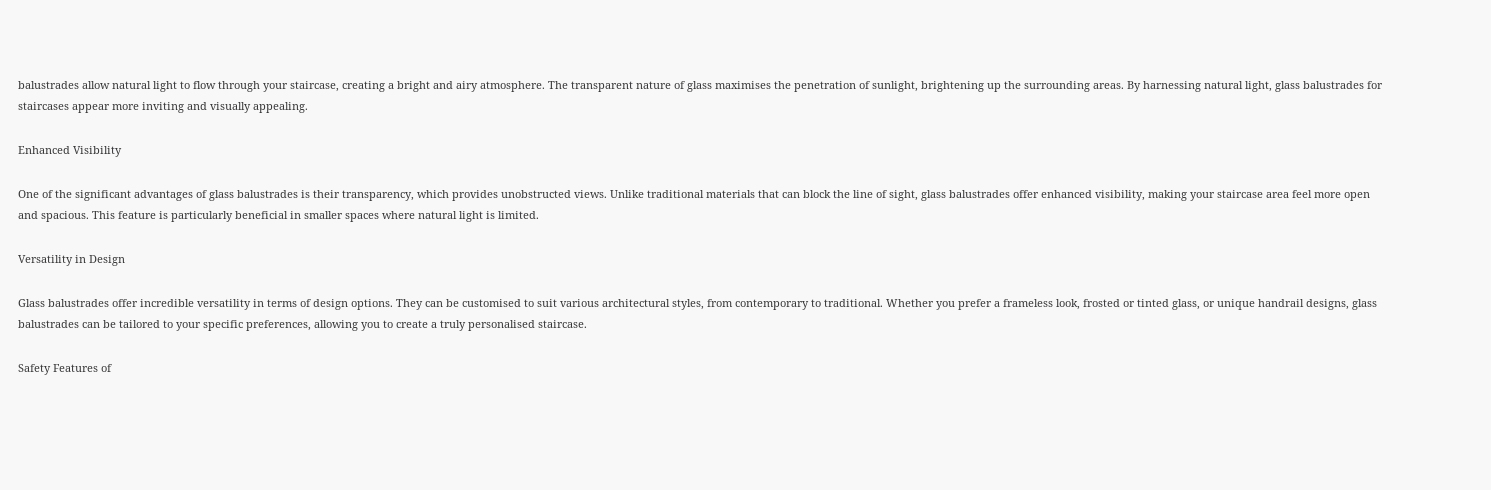balustrades allow natural light to flow through your staircase, creating a bright and airy atmosphere. The transparent nature of glass maximises the penetration of sunlight, brightening up the surrounding areas. By harnessing natural light, glass balustrades for staircases appear more inviting and visually appealing.

Enhanced Visibility

One of the significant advantages of glass balustrades is their transparency, which provides unobstructed views. Unlike traditional materials that can block the line of sight, glass balustrades offer enhanced visibility, making your staircase area feel more open and spacious. This feature is particularly beneficial in smaller spaces where natural light is limited.

Versatility in Design

Glass balustrades offer incredible versatility in terms of design options. They can be customised to suit various architectural styles, from contemporary to traditional. Whether you prefer a frameless look, frosted or tinted glass, or unique handrail designs, glass balustrades can be tailored to your specific preferences, allowing you to create a truly personalised staircase.

Safety Features of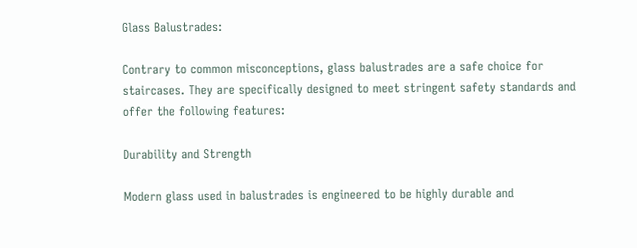Glass Balustrades:

Contrary to common misconceptions, glass balustrades are a safe choice for staircases. They are specifically designed to meet stringent safety standards and offer the following features:

Durability and Strength

Modern glass used in balustrades is engineered to be highly durable and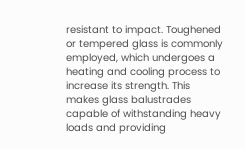resistant to impact. Toughened or tempered glass is commonly employed, which undergoes a heating and cooling process to increase its strength. This makes glass balustrades capable of withstanding heavy loads and providing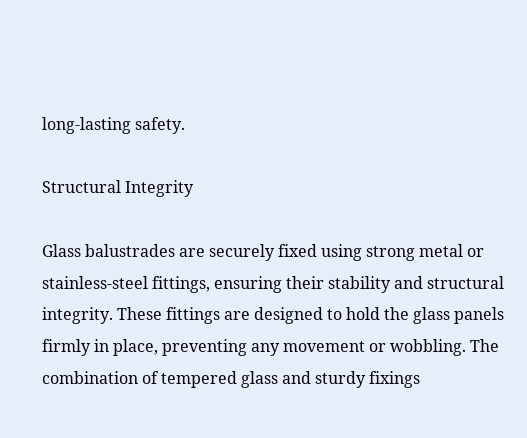long-lasting safety.

Structural Integrity

Glass balustrades are securely fixed using strong metal or stainless-steel fittings, ensuring their stability and structural integrity. These fittings are designed to hold the glass panels firmly in place, preventing any movement or wobbling. The combination of tempered glass and sturdy fixings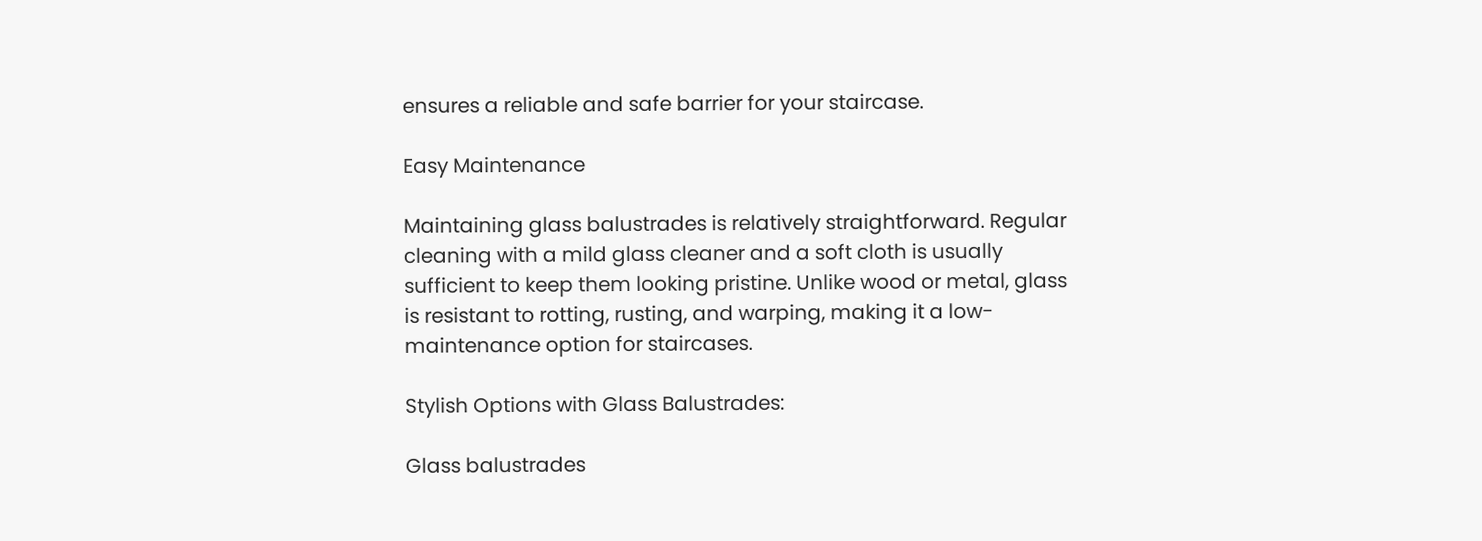ensures a reliable and safe barrier for your staircase.

Easy Maintenance

Maintaining glass balustrades is relatively straightforward. Regular cleaning with a mild glass cleaner and a soft cloth is usually sufficient to keep them looking pristine. Unlike wood or metal, glass is resistant to rotting, rusting, and warping, making it a low-maintenance option for staircases.

Stylish Options with Glass Balustrades:

Glass balustrades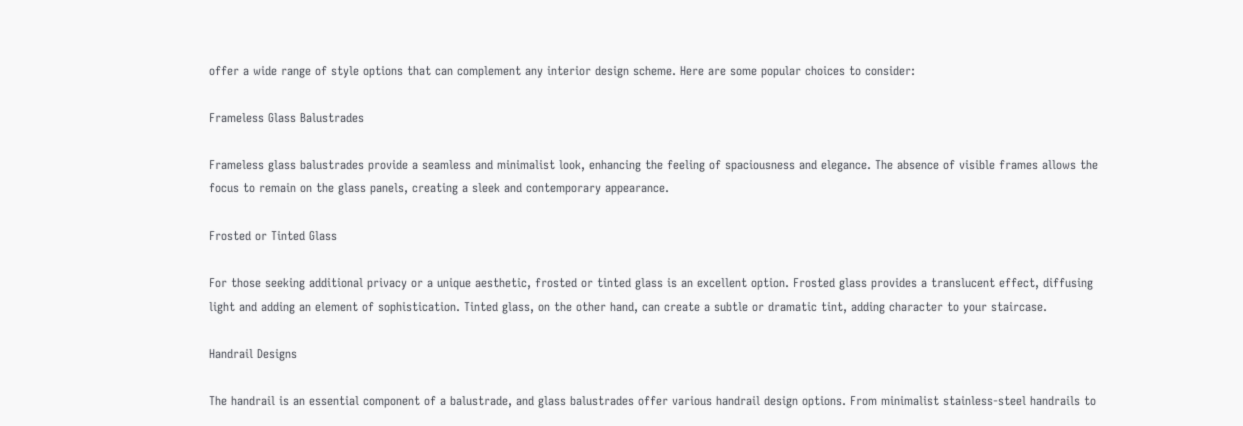offer a wide range of style options that can complement any interior design scheme. Here are some popular choices to consider:

Frameless Glass Balustrades

Frameless glass balustrades provide a seamless and minimalist look, enhancing the feeling of spaciousness and elegance. The absence of visible frames allows the focus to remain on the glass panels, creating a sleek and contemporary appearance.

Frosted or Tinted Glass

For those seeking additional privacy or a unique aesthetic, frosted or tinted glass is an excellent option. Frosted glass provides a translucent effect, diffusing light and adding an element of sophistication. Tinted glass, on the other hand, can create a subtle or dramatic tint, adding character to your staircase.

Handrail Designs

The handrail is an essential component of a balustrade, and glass balustrades offer various handrail design options. From minimalist stainless-steel handrails to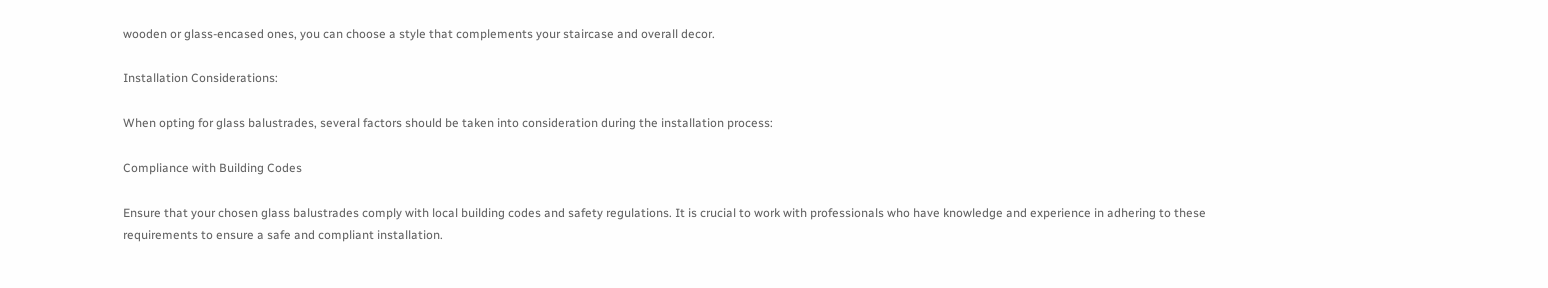wooden or glass-encased ones, you can choose a style that complements your staircase and overall decor.

Installation Considerations:

When opting for glass balustrades, several factors should be taken into consideration during the installation process:

Compliance with Building Codes

Ensure that your chosen glass balustrades comply with local building codes and safety regulations. It is crucial to work with professionals who have knowledge and experience in adhering to these requirements to ensure a safe and compliant installation.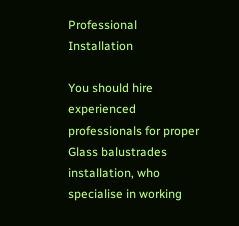Professional Installation

You should hire experienced professionals for proper Glass balustrades installation, who specialise in working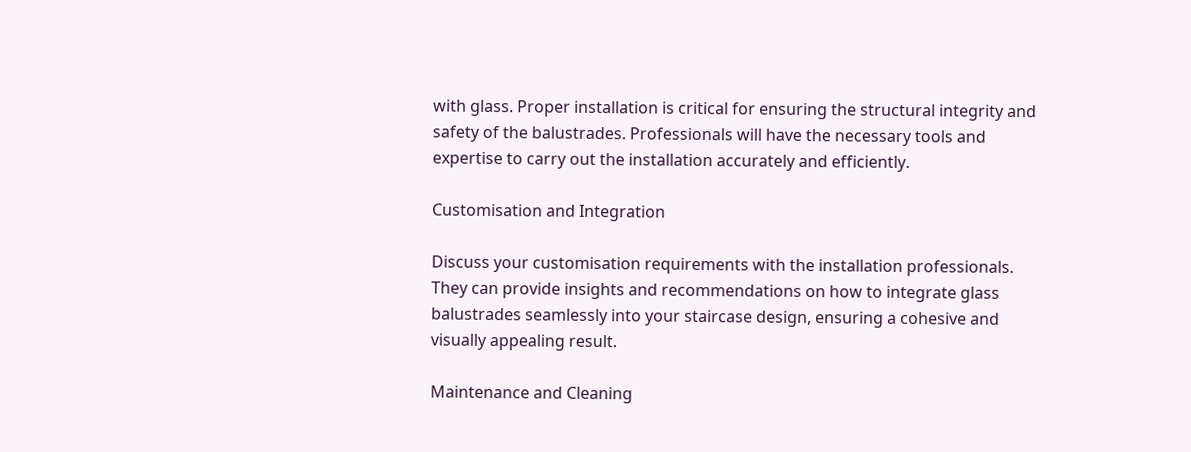with glass. Proper installation is critical for ensuring the structural integrity and safety of the balustrades. Professionals will have the necessary tools and expertise to carry out the installation accurately and efficiently.

Customisation and Integration

Discuss your customisation requirements with the installation professionals. They can provide insights and recommendations on how to integrate glass balustrades seamlessly into your staircase design, ensuring a cohesive and visually appealing result.

Maintenance and Cleaning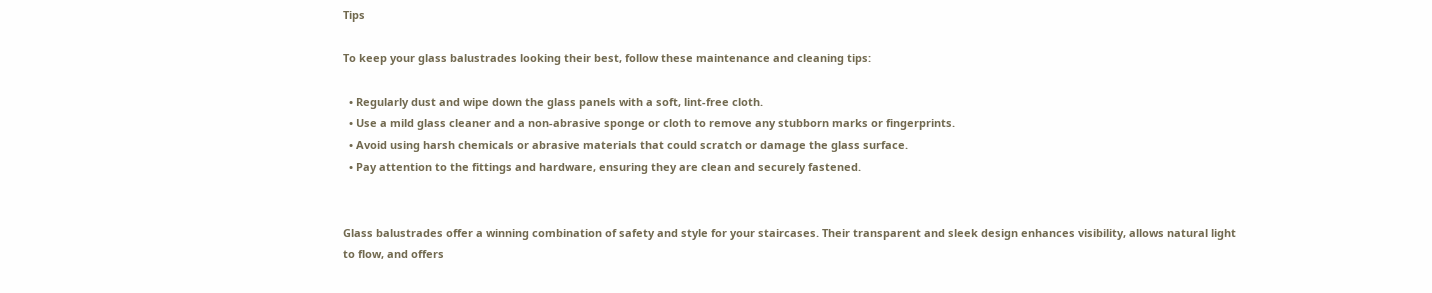Tips

To keep your glass balustrades looking their best, follow these maintenance and cleaning tips:

  • Regularly dust and wipe down the glass panels with a soft, lint-free cloth.
  • Use a mild glass cleaner and a non-abrasive sponge or cloth to remove any stubborn marks or fingerprints.
  • Avoid using harsh chemicals or abrasive materials that could scratch or damage the glass surface.
  • Pay attention to the fittings and hardware, ensuring they are clean and securely fastened.


Glass balustrades offer a winning combination of safety and style for your staircases. Their transparent and sleek design enhances visibility, allows natural light to flow, and offers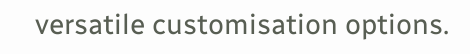versatile customisation options.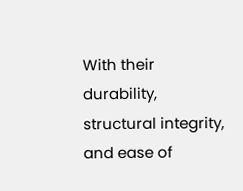With their durability, structural integrity, and ease of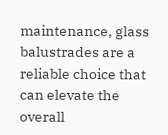maintenance, glass balustrades are a reliable choice that can elevate the overall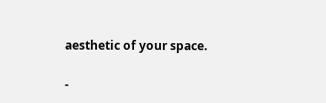aesthetic of your space.

-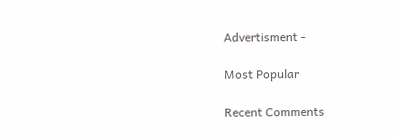Advertisment -

Most Popular

Recent Comments